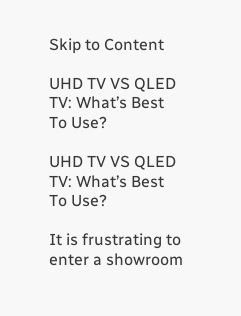Skip to Content

UHD TV VS QLED TV: What’s Best To Use?

UHD TV VS QLED TV: What’s Best To Use?

It is frustrating to enter a showroom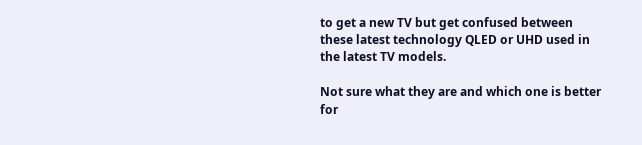to get a new TV but get confused between these latest technology QLED or UHD used in the latest TV models.

Not sure what they are and which one is better for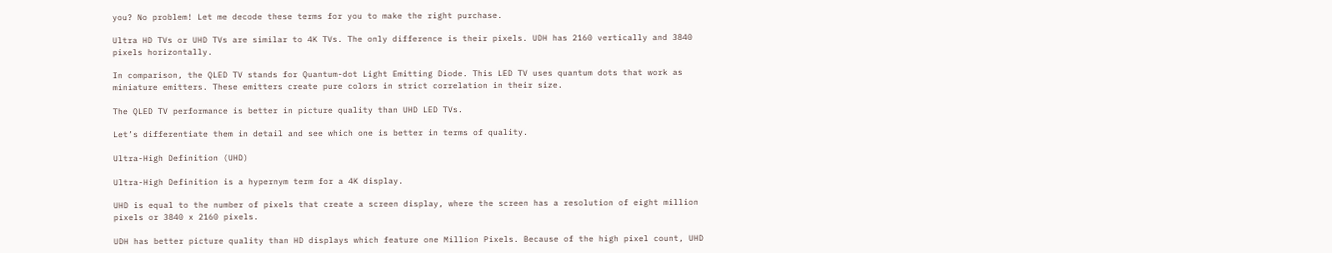you? No problem! Let me decode these terms for you to make the right purchase.

Ultra HD TVs or UHD TVs are similar to 4K TVs. The only difference is their pixels. UDH has 2160 vertically and 3840 pixels horizontally.

In comparison, the QLED TV stands for Quantum-dot Light Emitting Diode. This LED TV uses quantum dots that work as miniature emitters. These emitters create pure colors in strict correlation in their size.

The QLED TV performance is better in picture quality than UHD LED TVs.

Let’s differentiate them in detail and see which one is better in terms of quality.

Ultra-High Definition (UHD)

Ultra-High Definition is a hypernym term for a 4K display.

UHD is equal to the number of pixels that create a screen display, where the screen has a resolution of eight million pixels or 3840 x 2160 pixels.

UDH has better picture quality than HD displays which feature one Million Pixels. Because of the high pixel count, UHD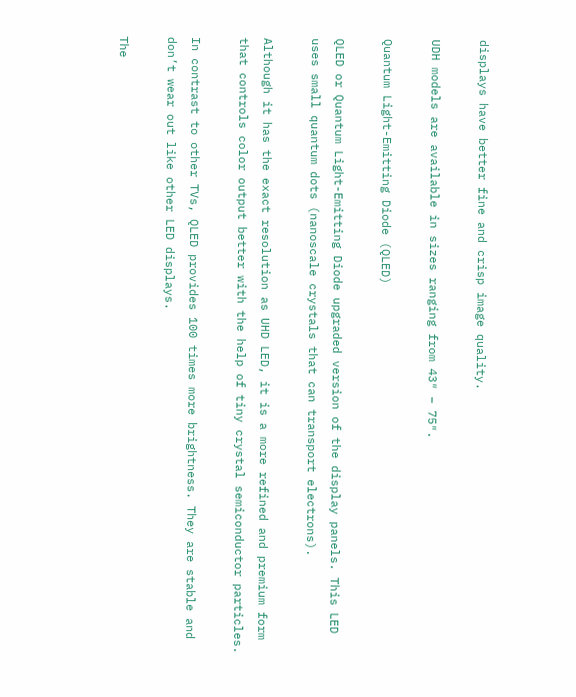displays have better fine and crisp image quality.

UDH models are available in sizes ranging from 43″ – 75″.

Quantum Light-Emitting Diode (QLED)

QLED or Quantum Light-Emitting Diode upgraded version of the display panels. This LED uses small quantum dots (nanoscale crystals that can transport electrons).

Although it has the exact resolution as UHD LED, it is a more refined and premium form that controls color output better with the help of tiny crystal semiconductor particles.

In contrast to other TVs, QLED provides 100 times more brightness. They are stable and don’t wear out like other LED displays.

The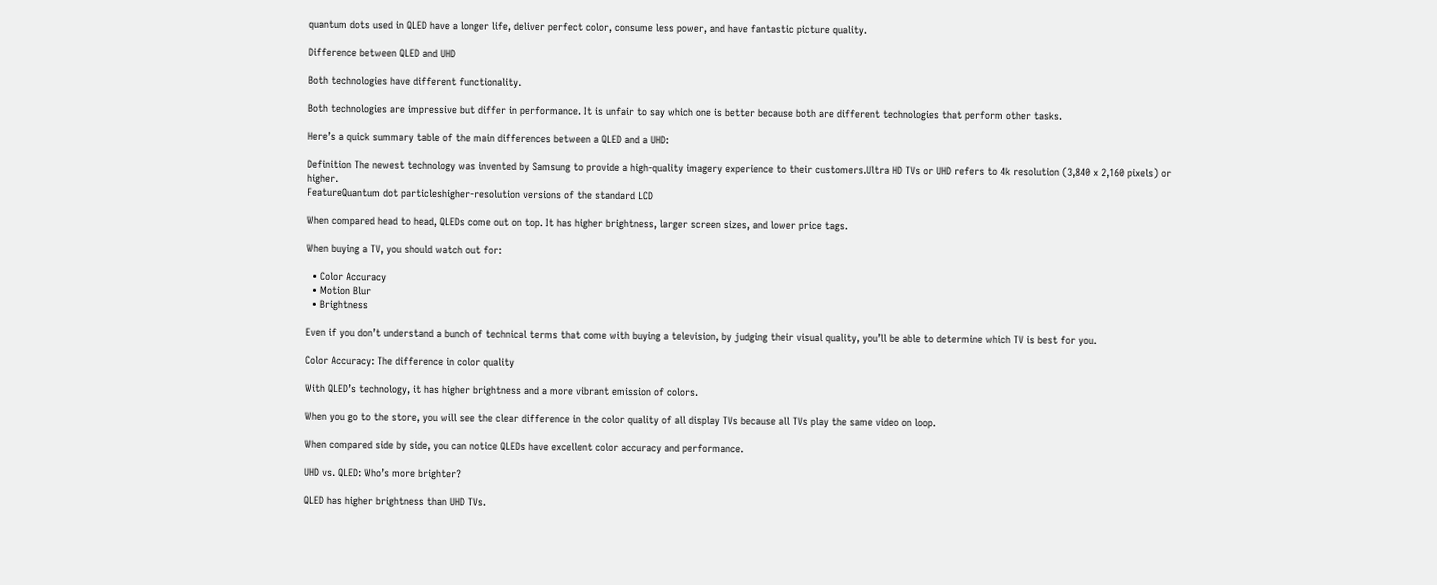quantum dots used in QLED have a longer life, deliver perfect color, consume less power, and have fantastic picture quality.

Difference between QLED and UHD

Both technologies have different functionality.

Both technologies are impressive but differ in performance. It is unfair to say which one is better because both are different technologies that perform other tasks.

Here’s a quick summary table of the main differences between a QLED and a UHD:

Definition The newest technology was invented by Samsung to provide a high-quality imagery experience to their customers.Ultra HD TVs or UHD refers to 4k resolution (3,840 x 2,160 pixels) or higher.
FeatureQuantum dot particleshigher-resolution versions of the standard LCD

When compared head to head, QLEDs come out on top. It has higher brightness, larger screen sizes, and lower price tags.

When buying a TV, you should watch out for:

  • Color Accuracy
  • Motion Blur
  • Brightness

Even if you don’t understand a bunch of technical terms that come with buying a television, by judging their visual quality, you’ll be able to determine which TV is best for you.

Color Accuracy: The difference in color quality

With QLED’s technology, it has higher brightness and a more vibrant emission of colors.

When you go to the store, you will see the clear difference in the color quality of all display TVs because all TVs play the same video on loop.

When compared side by side, you can notice QLEDs have excellent color accuracy and performance.

UHD vs. QLED: Who’s more brighter?

QLED has higher brightness than UHD TVs.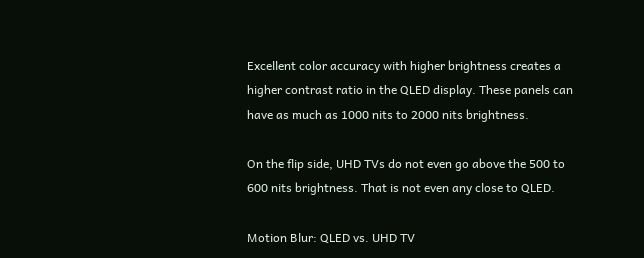Excellent color accuracy with higher brightness creates a higher contrast ratio in the QLED display. These panels can have as much as 1000 nits to 2000 nits brightness.

On the flip side, UHD TVs do not even go above the 500 to 600 nits brightness. That is not even any close to QLED.

Motion Blur: QLED vs. UHD TV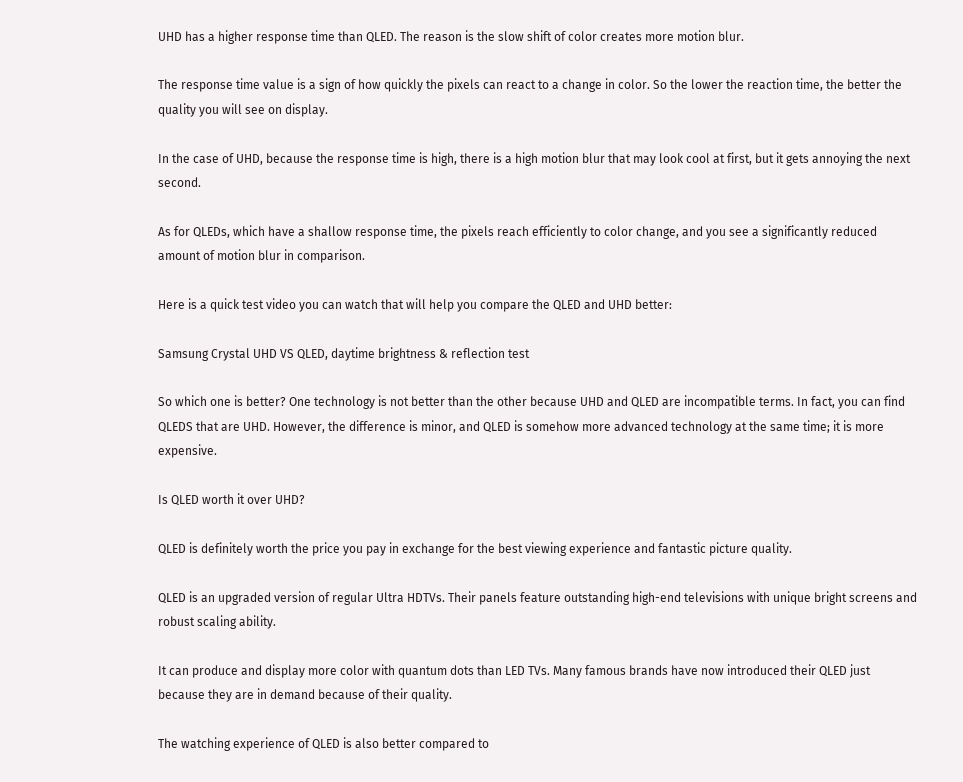UHD has a higher response time than QLED. The reason is the slow shift of color creates more motion blur.

The response time value is a sign of how quickly the pixels can react to a change in color. So the lower the reaction time, the better the quality you will see on display.

In the case of UHD, because the response time is high, there is a high motion blur that may look cool at first, but it gets annoying the next second.

As for QLEDs, which have a shallow response time, the pixels reach efficiently to color change, and you see a significantly reduced amount of motion blur in comparison.

Here is a quick test video you can watch that will help you compare the QLED and UHD better:

Samsung Crystal UHD VS QLED, daytime brightness & reflection test

So which one is better? One technology is not better than the other because UHD and QLED are incompatible terms. In fact, you can find QLEDS that are UHD. However, the difference is minor, and QLED is somehow more advanced technology at the same time; it is more expensive.

Is QLED worth it over UHD?

QLED is definitely worth the price you pay in exchange for the best viewing experience and fantastic picture quality.

QLED is an upgraded version of regular Ultra HDTVs. Their panels feature outstanding high-end televisions with unique bright screens and robust scaling ability.

It can produce and display more color with quantum dots than LED TVs. Many famous brands have now introduced their QLED just because they are in demand because of their quality.

The watching experience of QLED is also better compared to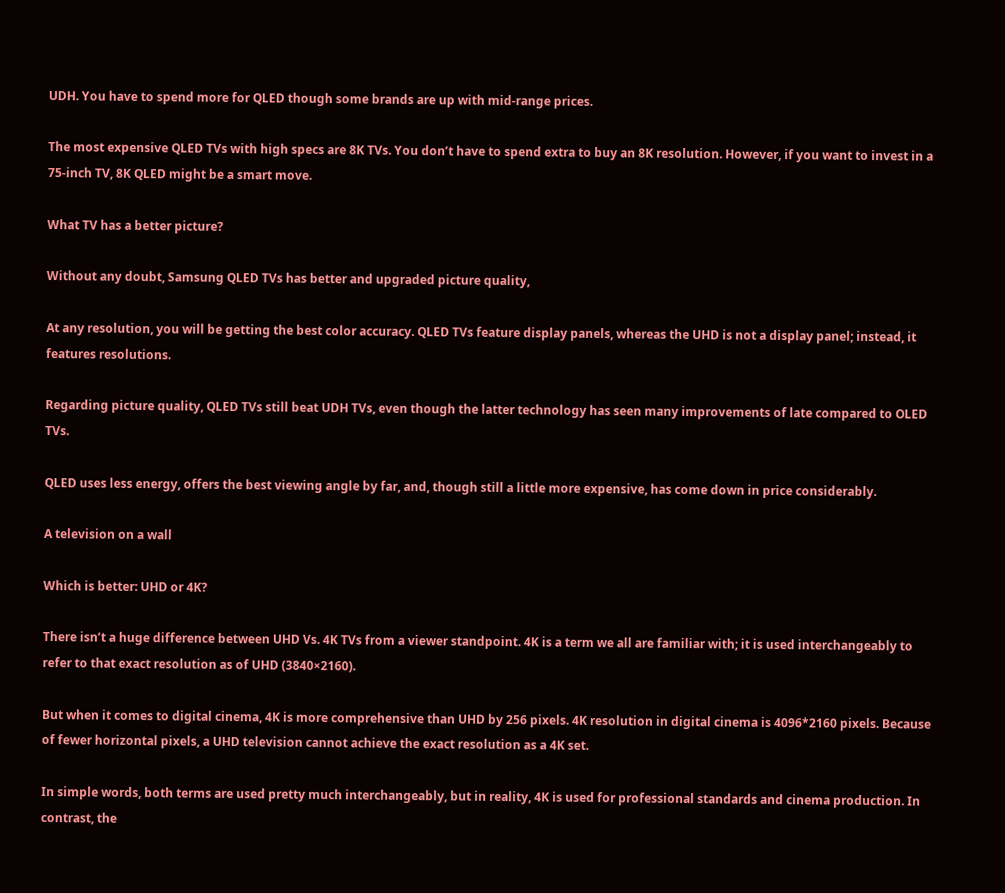UDH. You have to spend more for QLED though some brands are up with mid-range prices.

The most expensive QLED TVs with high specs are 8K TVs. You don’t have to spend extra to buy an 8K resolution. However, if you want to invest in a 75-inch TV, 8K QLED might be a smart move.

What TV has a better picture?

Without any doubt, Samsung QLED TVs has better and upgraded picture quality,

At any resolution, you will be getting the best color accuracy. QLED TVs feature display panels, whereas the UHD is not a display panel; instead, it features resolutions.

Regarding picture quality, QLED TVs still beat UDH TVs, even though the latter technology has seen many improvements of late compared to OLED TVs.

QLED uses less energy, offers the best viewing angle by far, and, though still a little more expensive, has come down in price considerably.

A television on a wall

Which is better: UHD or 4K?

There isn’t a huge difference between UHD Vs. 4K TVs from a viewer standpoint. 4K is a term we all are familiar with; it is used interchangeably to refer to that exact resolution as of UHD (3840×2160).

But when it comes to digital cinema, 4K is more comprehensive than UHD by 256 pixels. 4K resolution in digital cinema is 4096*2160 pixels. Because of fewer horizontal pixels, a UHD television cannot achieve the exact resolution as a 4K set.

In simple words, both terms are used pretty much interchangeably, but in reality, 4K is used for professional standards and cinema production. In contrast, the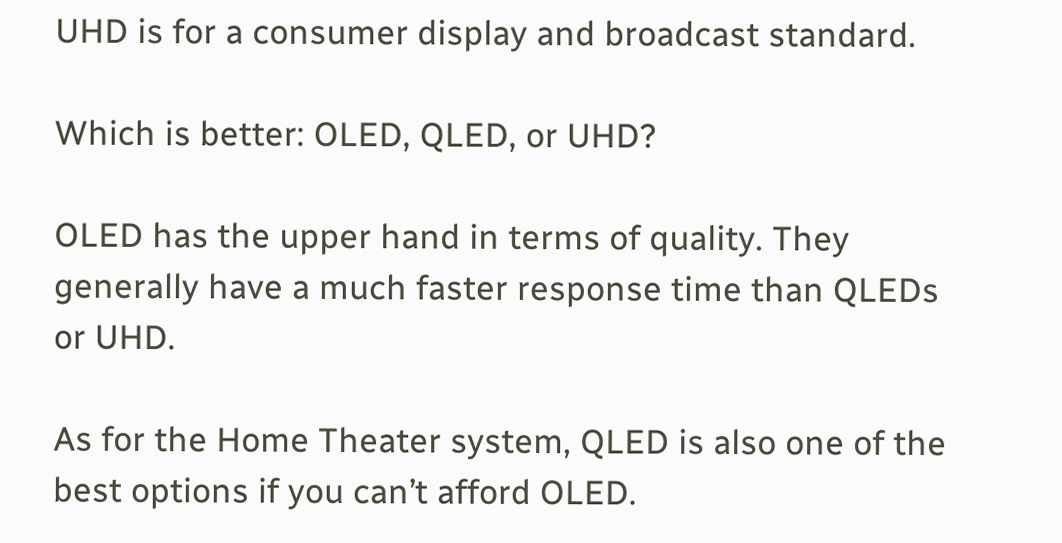UHD is for a consumer display and broadcast standard.

Which is better: OLED, QLED, or UHD?

OLED has the upper hand in terms of quality. They generally have a much faster response time than QLEDs or UHD.

As for the Home Theater system, QLED is also one of the best options if you can’t afford OLED.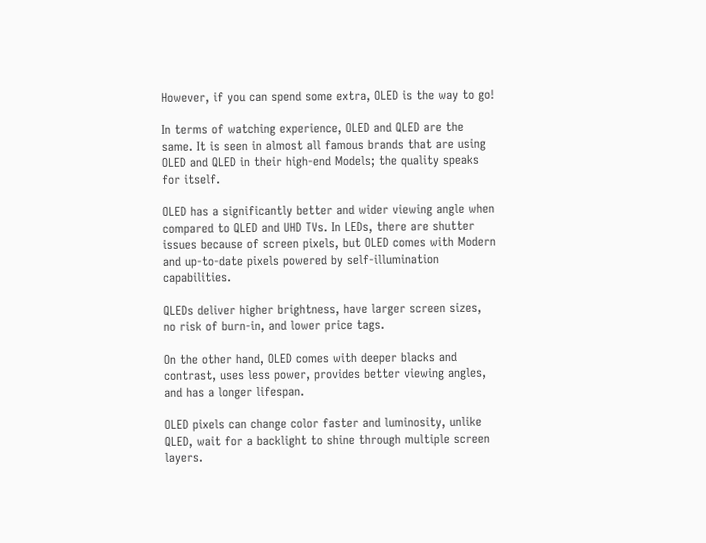However, if you can spend some extra, OLED is the way to go!

In terms of watching experience, OLED and QLED are the same. It is seen in almost all famous brands that are using OLED and QLED in their high-end Models; the quality speaks for itself.

OLED has a significantly better and wider viewing angle when compared to QLED and UHD TVs. In LEDs, there are shutter issues because of screen pixels, but OLED comes with Modern and up-to-date pixels powered by self-illumination capabilities.

QLEDs deliver higher brightness, have larger screen sizes, no risk of burn-in, and lower price tags.

On the other hand, OLED comes with deeper blacks and contrast, uses less power, provides better viewing angles, and has a longer lifespan.

OLED pixels can change color faster and luminosity, unlike QLED, wait for a backlight to shine through multiple screen layers.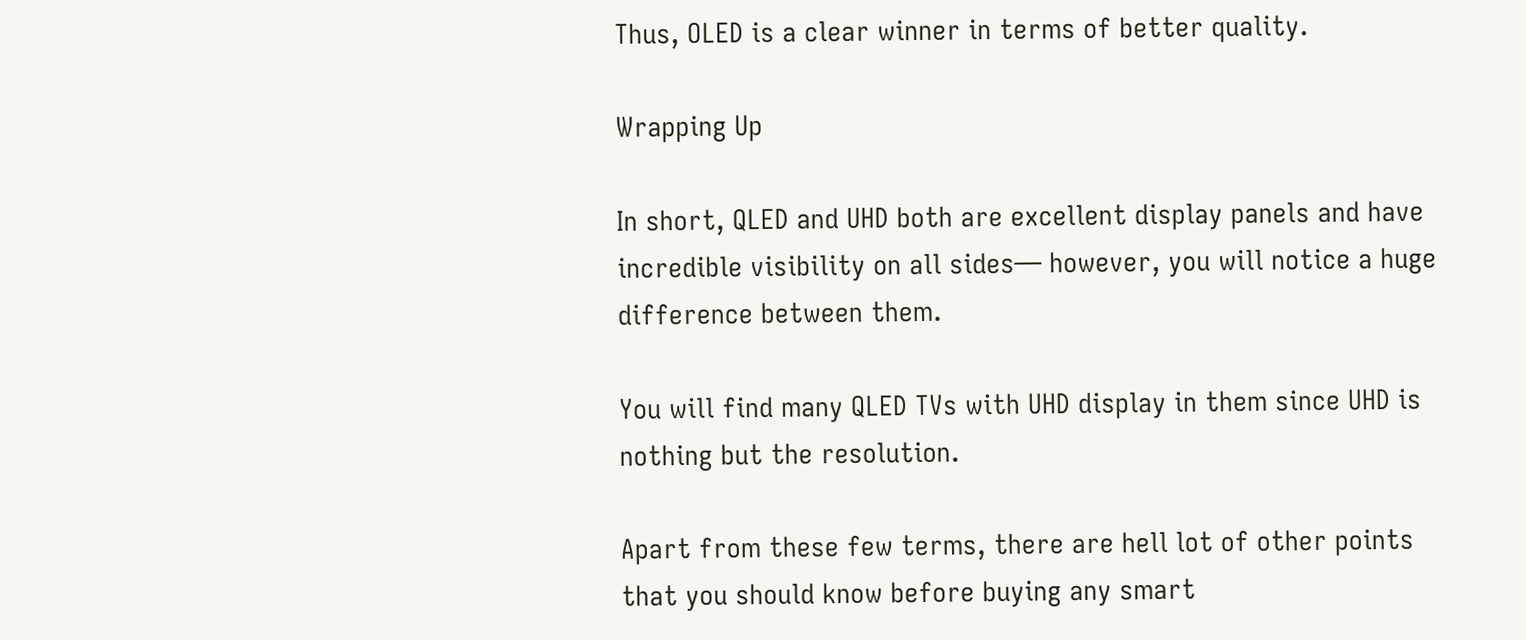Thus, OLED is a clear winner in terms of better quality.

Wrapping Up

In short, QLED and UHD both are excellent display panels and have incredible visibility on all sides― however, you will notice a huge difference between them.

You will find many QLED TVs with UHD display in them since UHD is nothing but the resolution.

Apart from these few terms, there are hell lot of other points that you should know before buying any smart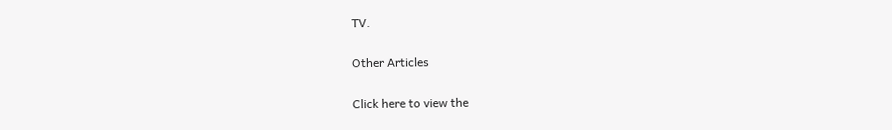TV.

Other Articles

Click here to view the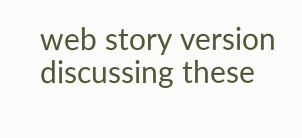web story version discussing these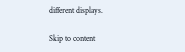different displays.

Skip to content